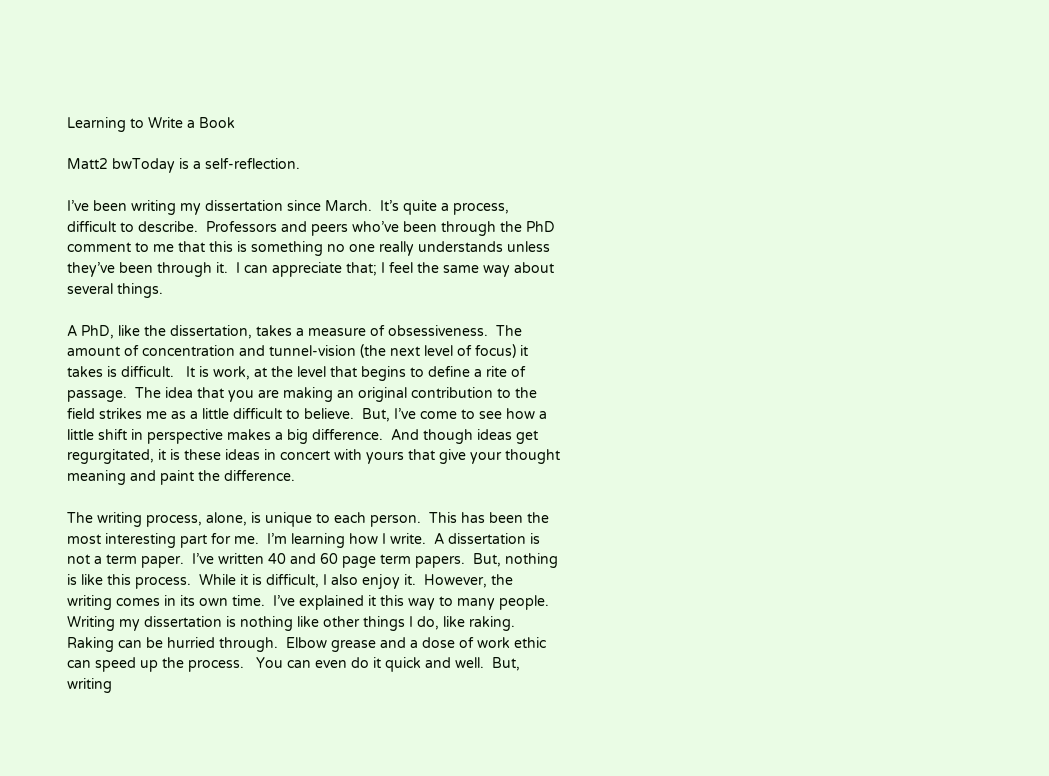Learning to Write a Book

Matt2 bwToday is a self-reflection.

I’ve been writing my dissertation since March.  It’s quite a process, difficult to describe.  Professors and peers who’ve been through the PhD comment to me that this is something no one really understands unless they’ve been through it.  I can appreciate that; I feel the same way about several things.

A PhD, like the dissertation, takes a measure of obsessiveness.  The amount of concentration and tunnel-vision (the next level of focus) it takes is difficult.   It is work, at the level that begins to define a rite of passage.  The idea that you are making an original contribution to the field strikes me as a little difficult to believe.  But, I’ve come to see how a little shift in perspective makes a big difference.  And though ideas get regurgitated, it is these ideas in concert with yours that give your thought meaning and paint the difference.

The writing process, alone, is unique to each person.  This has been the most interesting part for me.  I’m learning how I write.  A dissertation is not a term paper.  I’ve written 40 and 60 page term papers.  But, nothing is like this process.  While it is difficult, I also enjoy it.  However, the writing comes in its own time.  I’ve explained it this way to many people.  Writing my dissertation is nothing like other things I do, like raking.  Raking can be hurried through.  Elbow grease and a dose of work ethic can speed up the process.   You can even do it quick and well.  But, writing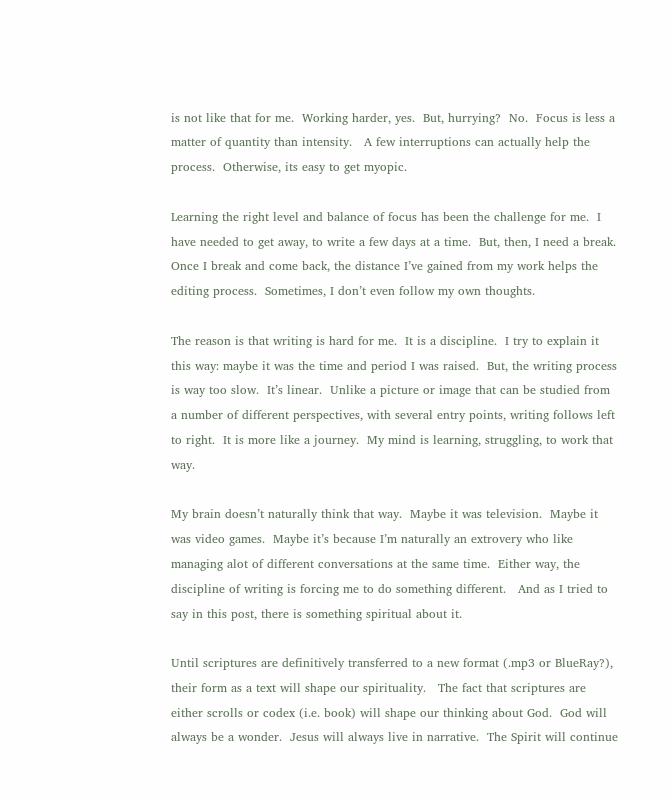is not like that for me.  Working harder, yes.  But, hurrying?  No.  Focus is less a matter of quantity than intensity.   A few interruptions can actually help the process.  Otherwise, its easy to get myopic.

Learning the right level and balance of focus has been the challenge for me.  I have needed to get away, to write a few days at a time.  But, then, I need a break.  Once I break and come back, the distance I’ve gained from my work helps the editing process.  Sometimes, I don’t even follow my own thoughts.

The reason is that writing is hard for me.  It is a discipline.  I try to explain it this way: maybe it was the time and period I was raised.  But, the writing process is way too slow.  It’s linear.  Unlike a picture or image that can be studied from a number of different perspectives, with several entry points, writing follows left to right.  It is more like a journey.  My mind is learning, struggling, to work that way.

My brain doesn’t naturally think that way.  Maybe it was television.  Maybe it was video games.  Maybe it’s because I’m naturally an extrovery who like managing alot of different conversations at the same time.  Either way, the discipline of writing is forcing me to do something different.   And as I tried to say in this post, there is something spiritual about it.

Until scriptures are definitively transferred to a new format (.mp3 or BlueRay?), their form as a text will shape our spirituality.   The fact that scriptures are either scrolls or codex (i.e. book) will shape our thinking about God.  God will always be a wonder.  Jesus will always live in narrative.  The Spirit will continue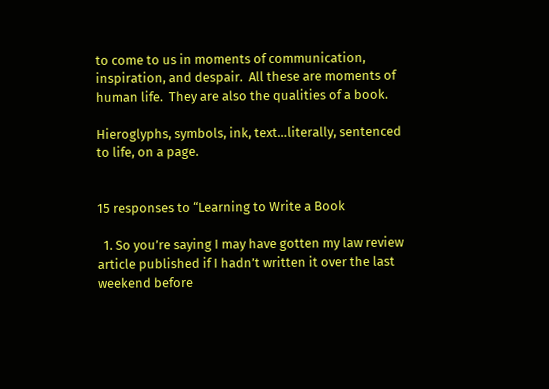to come to us in moments of communication, inspiration, and despair.  All these are moments of human life.  They are also the qualities of a book.

Hieroglyphs, symbols, ink, text…literally, sentenced to life, on a page.


15 responses to “Learning to Write a Book

  1. So you’re saying I may have gotten my law review article published if I hadn’t written it over the last weekend before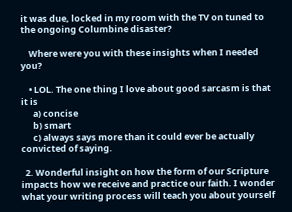it was due, locked in my room with the TV on tuned to the ongoing Columbine disaster?

    Where were you with these insights when I needed you?

    • LOL. The one thing I love about good sarcasm is that it is
      a) concise
      b) smart
      c) always says more than it could ever be actually convicted of saying.

  2. Wonderful insight on how the form of our Scripture impacts how we receive and practice our faith. I wonder what your writing process will teach you about yourself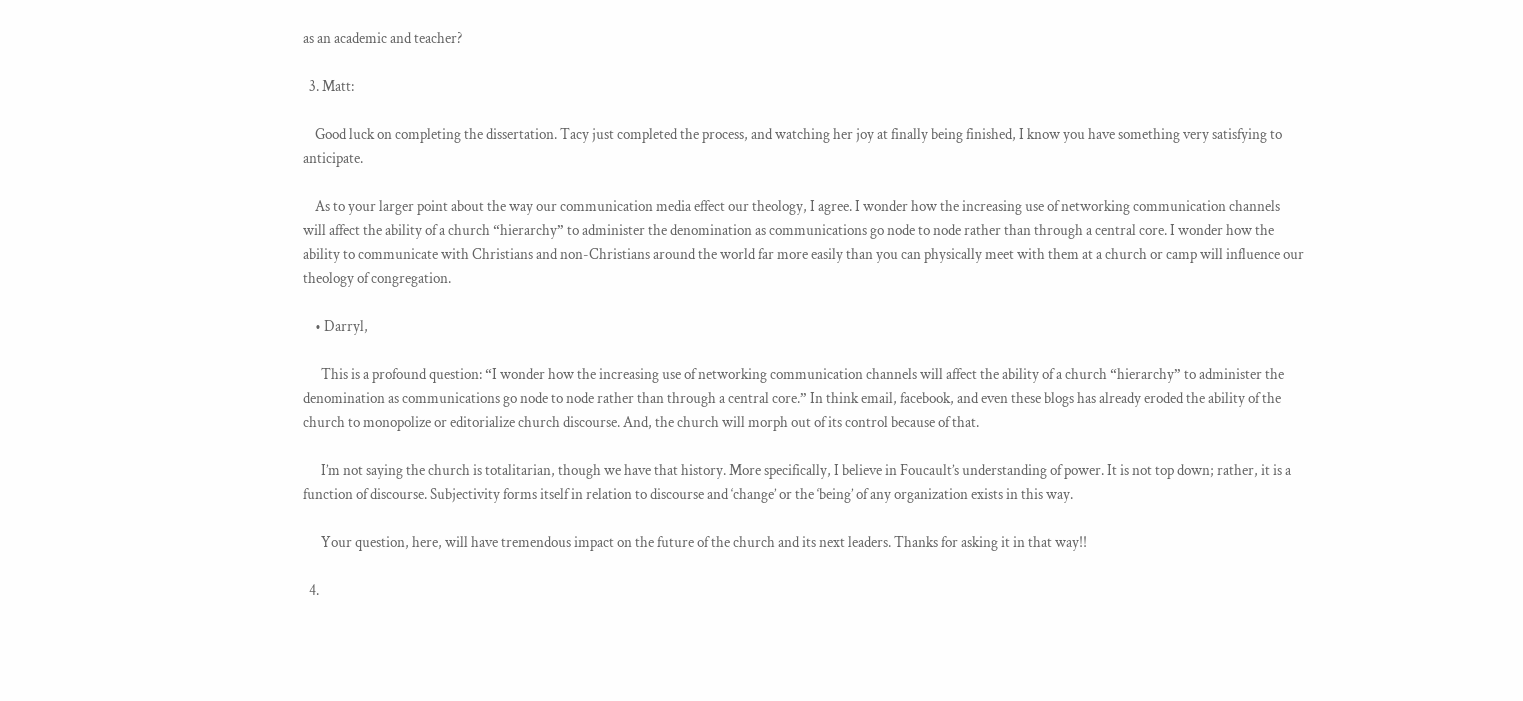as an academic and teacher?

  3. Matt:

    Good luck on completing the dissertation. Tacy just completed the process, and watching her joy at finally being finished, I know you have something very satisfying to anticipate.

    As to your larger point about the way our communication media effect our theology, I agree. I wonder how the increasing use of networking communication channels will affect the ability of a church “hierarchy” to administer the denomination as communications go node to node rather than through a central core. I wonder how the ability to communicate with Christians and non-Christians around the world far more easily than you can physically meet with them at a church or camp will influence our theology of congregation.

    • Darryl,

      This is a profound question: “I wonder how the increasing use of networking communication channels will affect the ability of a church “hierarchy” to administer the denomination as communications go node to node rather than through a central core.” In think email, facebook, and even these blogs has already eroded the ability of the church to monopolize or editorialize church discourse. And, the church will morph out of its control because of that.

      I’m not saying the church is totalitarian, though we have that history. More specifically, I believe in Foucault’s understanding of power. It is not top down; rather, it is a function of discourse. Subjectivity forms itself in relation to discourse and ‘change’ or the ‘being’ of any organization exists in this way.

      Your question, here, will have tremendous impact on the future of the church and its next leaders. Thanks for asking it in that way!!

  4.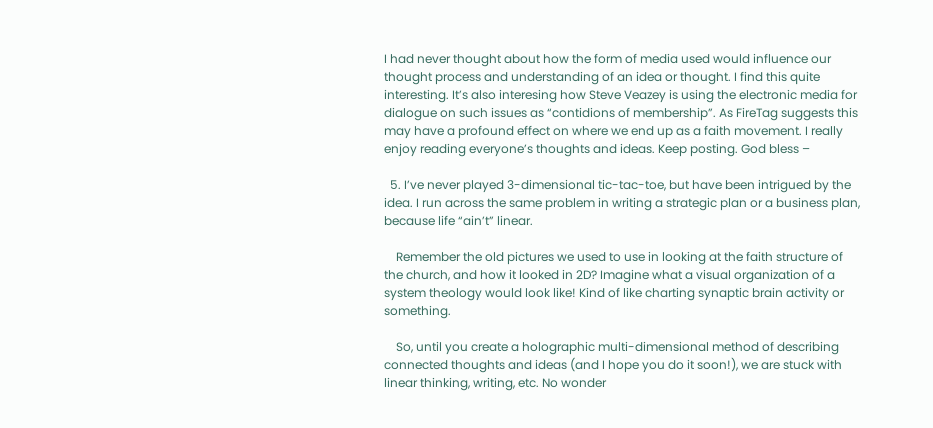I had never thought about how the form of media used would influence our thought process and understanding of an idea or thought. I find this quite interesting. It’s also interesing how Steve Veazey is using the electronic media for dialogue on such issues as “contidions of membership”. As FireTag suggests this may have a profound effect on where we end up as a faith movement. I really enjoy reading everyone’s thoughts and ideas. Keep posting. God bless –

  5. I’ve never played 3-dimensional tic-tac-toe, but have been intrigued by the idea. I run across the same problem in writing a strategic plan or a business plan, because life “ain’t” linear.

    Remember the old pictures we used to use in looking at the faith structure of the church, and how it looked in 2D? Imagine what a visual organization of a system theology would look like! Kind of like charting synaptic brain activity or something.

    So, until you create a holographic multi-dimensional method of describing connected thoughts and ideas (and I hope you do it soon!), we are stuck with linear thinking, writing, etc. No wonder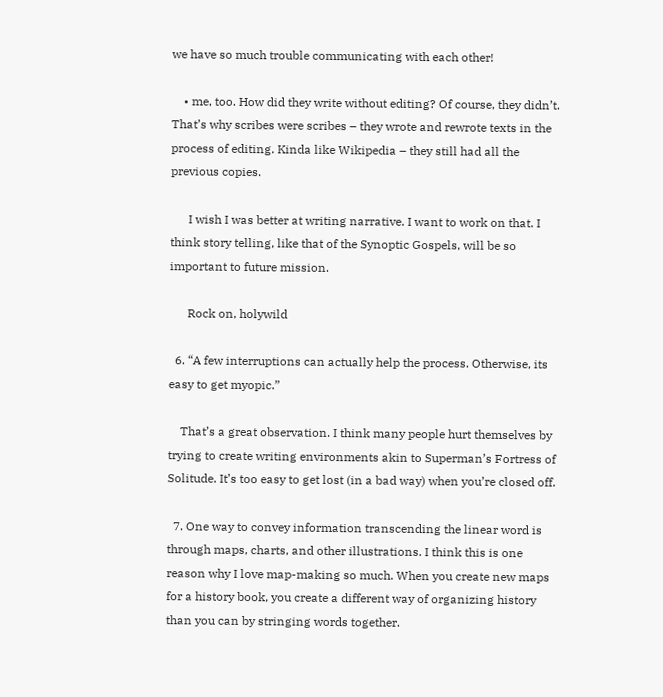we have so much trouble communicating with each other!

    • me, too. How did they write without editing? Of course, they didn’t. That’s why scribes were scribes – they wrote and rewrote texts in the process of editing. Kinda like Wikipedia – they still had all the previous copies.

      I wish I was better at writing narrative. I want to work on that. I think story telling, like that of the Synoptic Gospels, will be so important to future mission.

      Rock on, holywild

  6. “A few interruptions can actually help the process. Otherwise, its easy to get myopic.”

    That’s a great observation. I think many people hurt themselves by trying to create writing environments akin to Superman’s Fortress of Solitude. It’s too easy to get lost (in a bad way) when you’re closed off.

  7. One way to convey information transcending the linear word is through maps, charts, and other illustrations. I think this is one reason why I love map-making so much. When you create new maps for a history book, you create a different way of organizing history than you can by stringing words together.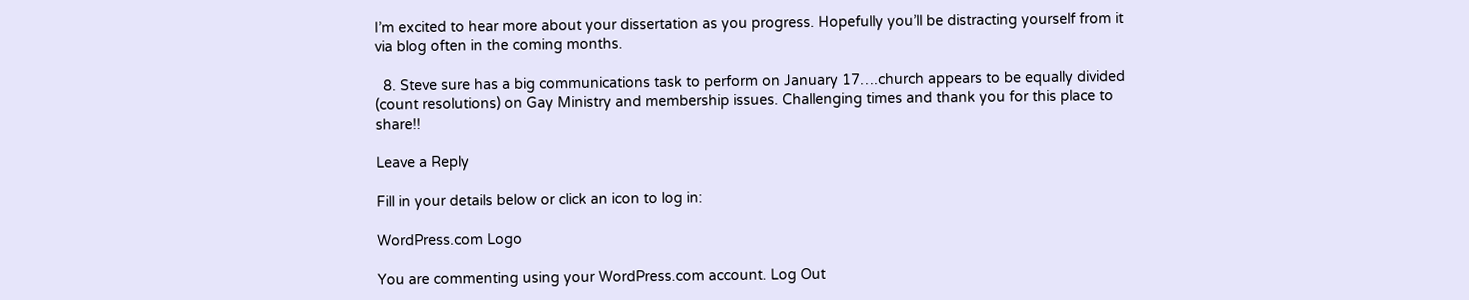I’m excited to hear more about your dissertation as you progress. Hopefully you’ll be distracting yourself from it via blog often in the coming months.

  8. Steve sure has a big communications task to perform on January 17….church appears to be equally divided (count resolutions) on Gay Ministry and membership issues. Challenging times and thank you for this place to share!!

Leave a Reply

Fill in your details below or click an icon to log in:

WordPress.com Logo

You are commenting using your WordPress.com account. Log Out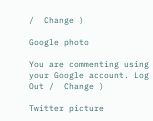/  Change )

Google photo

You are commenting using your Google account. Log Out /  Change )

Twitter picture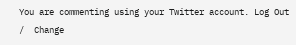You are commenting using your Twitter account. Log Out /  Change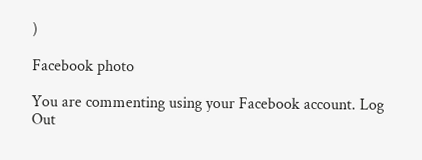)

Facebook photo

You are commenting using your Facebook account. Log Out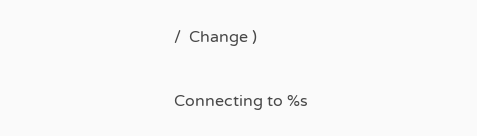/  Change )

Connecting to %s